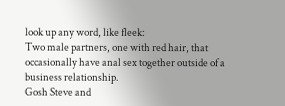look up any word, like fleek:
Two male partners, one with red hair, that occasionally have anal sex together outside of a business relationship.
Gosh Steve and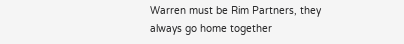Warren must be Rim Partners, they always go home together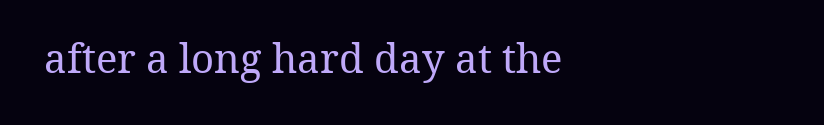after a long hard day at the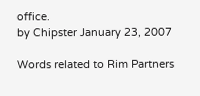office.
by Chipster January 23, 2007

Words related to Rim Partners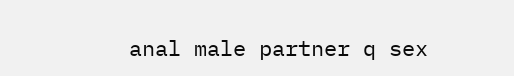anal male partner q sex